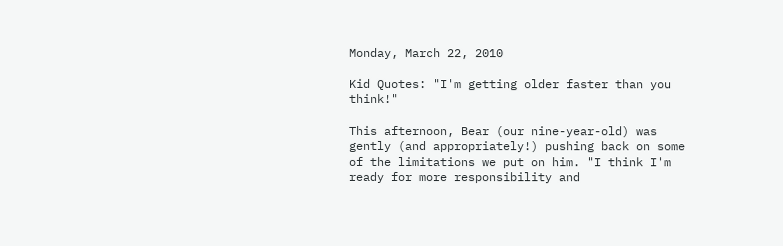Monday, March 22, 2010

Kid Quotes: "I'm getting older faster than you think!"

This afternoon, Bear (our nine-year-old) was gently (and appropriately!) pushing back on some of the limitations we put on him. "I think I'm ready for more responsibility and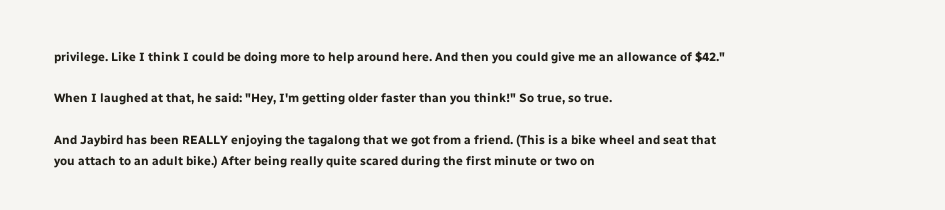privilege. Like I think I could be doing more to help around here. And then you could give me an allowance of $42."

When I laughed at that, he said: "Hey, I'm getting older faster than you think!" So true, so true.

And Jaybird has been REALLY enjoying the tagalong that we got from a friend. (This is a bike wheel and seat that you attach to an adult bike.) After being really quite scared during the first minute or two on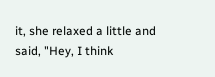it, she relaxed a little and said, "Hey, I think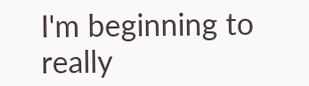I'm beginning to really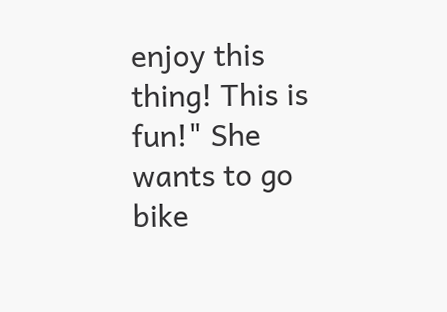enjoy this thing! This is fun!" She wants to go bike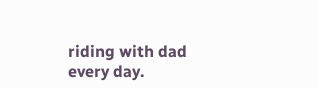riding with dad every day.